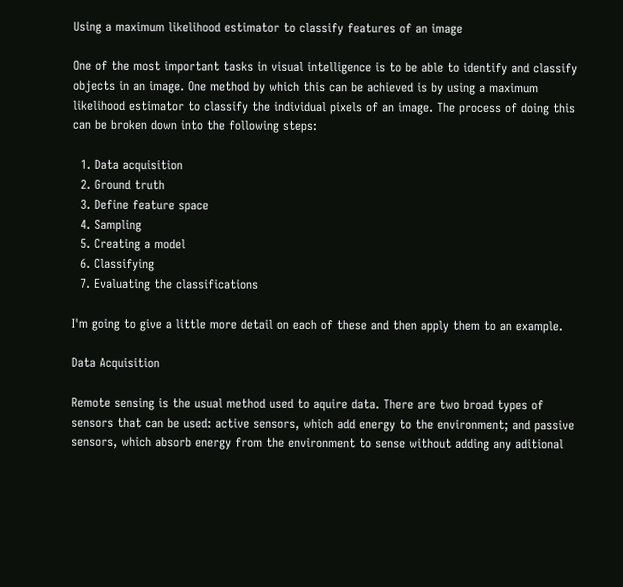Using a maximum likelihood estimator to classify features of an image

One of the most important tasks in visual intelligence is to be able to identify and classify objects in an image. One method by which this can be achieved is by using a maximum likelihood estimator to classify the individual pixels of an image. The process of doing this can be broken down into the following steps:

  1. Data acquisition
  2. Ground truth
  3. Define feature space
  4. Sampling
  5. Creating a model
  6. Classifying
  7. Evaluating the classifications

I'm going to give a little more detail on each of these and then apply them to an example.

Data Acquisition

Remote sensing is the usual method used to aquire data. There are two broad types of sensors that can be used: active sensors, which add energy to the environment; and passive sensors, which absorb energy from the environment to sense without adding any aditional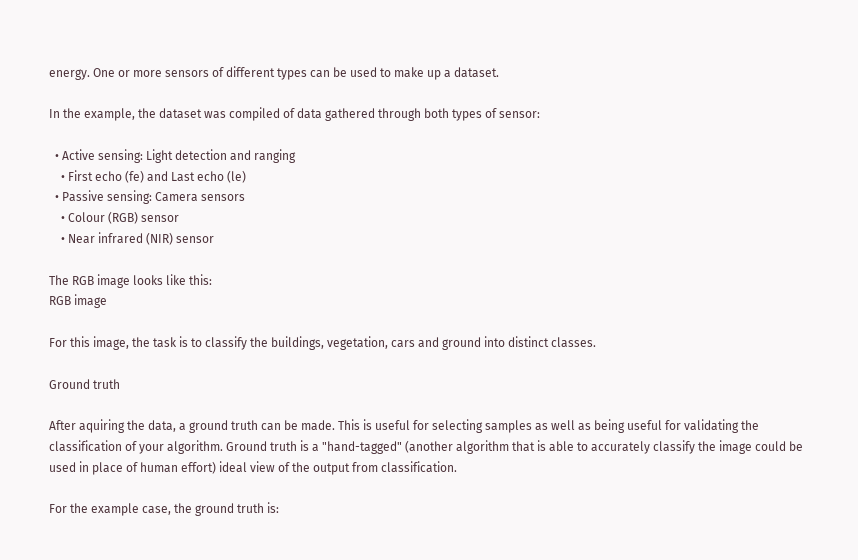energy. One or more sensors of different types can be used to make up a dataset.

In the example, the dataset was compiled of data gathered through both types of sensor:

  • Active sensing: Light detection and ranging
    • First echo (fe) and Last echo (le)
  • Passive sensing: Camera sensors
    • Colour (RGB) sensor
    • Near infrared (NIR) sensor

The RGB image looks like this:
RGB image

For this image, the task is to classify the buildings, vegetation, cars and ground into distinct classes.

Ground truth

After aquiring the data, a ground truth can be made. This is useful for selecting samples as well as being useful for validating the classification of your algorithm. Ground truth is a "hand-tagged" (another algorithm that is able to accurately classify the image could be used in place of human effort) ideal view of the output from classification.

For the example case, the ground truth is: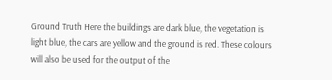Ground Truth Here the buildings are dark blue, the vegetation is light blue, the cars are yellow and the ground is red. These colours will also be used for the output of the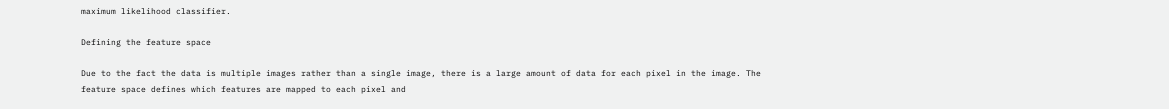maximum likelihood classifier.

Defining the feature space

Due to the fact the data is multiple images rather than a single image, there is a large amount of data for each pixel in the image. The feature space defines which features are mapped to each pixel and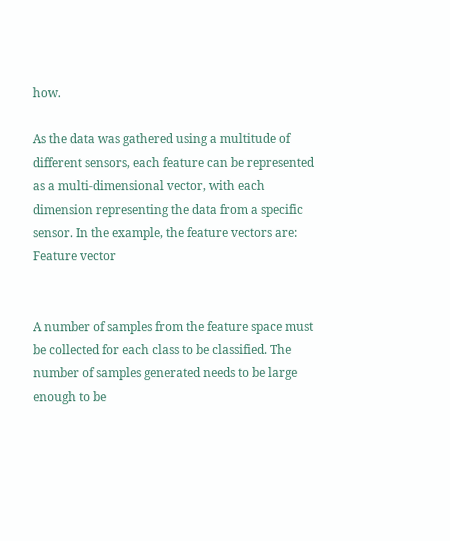how.

As the data was gathered using a multitude of different sensors, each feature can be represented as a multi-dimensional vector, with each dimension representing the data from a specific sensor. In the example, the feature vectors are:
Feature vector


A number of samples from the feature space must be collected for each class to be classified. The number of samples generated needs to be large enough to be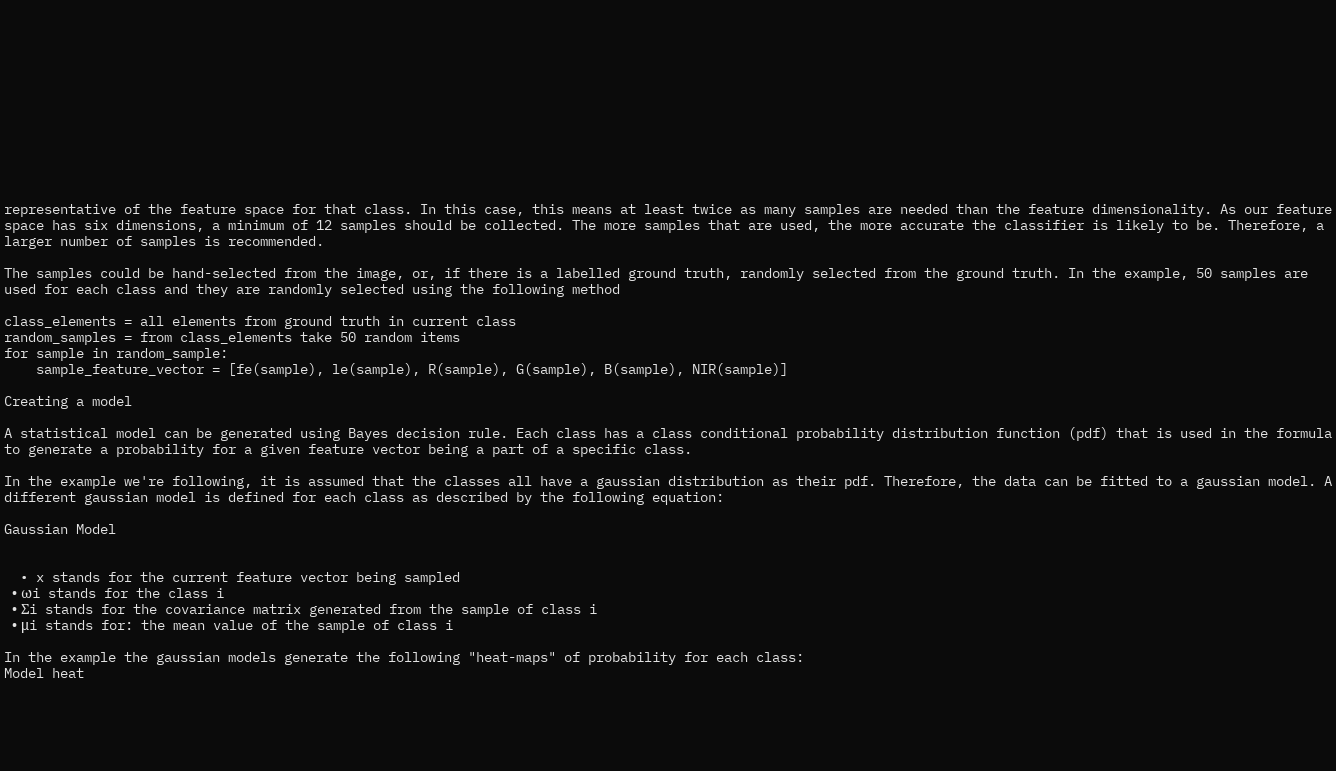representative of the feature space for that class. In this case, this means at least twice as many samples are needed than the feature dimensionality. As our feature space has six dimensions, a minimum of 12 samples should be collected. The more samples that are used, the more accurate the classifier is likely to be. Therefore, a larger number of samples is recommended.

The samples could be hand-selected from the image, or, if there is a labelled ground truth, randomly selected from the ground truth. In the example, 50 samples are used for each class and they are randomly selected using the following method

class_elements = all elements from ground truth in current class
random_samples = from class_elements take 50 random items
for sample in random_sample:
    sample_feature_vector = [fe(sample), le(sample), R(sample), G(sample), B(sample), NIR(sample)]

Creating a model

A statistical model can be generated using Bayes decision rule. Each class has a class conditional probability distribution function (pdf) that is used in the formula to generate a probability for a given feature vector being a part of a specific class.

In the example we're following, it is assumed that the classes all have a gaussian distribution as their pdf. Therefore, the data can be fitted to a gaussian model. A different gaussian model is defined for each class as described by the following equation:

Gaussian Model


  • x stands for the current feature vector being sampled
  • ωi stands for the class i
  • Σi stands for the covariance matrix generated from the sample of class i
  • μi stands for: the mean value of the sample of class i

In the example the gaussian models generate the following "heat-maps" of probability for each class:
Model heat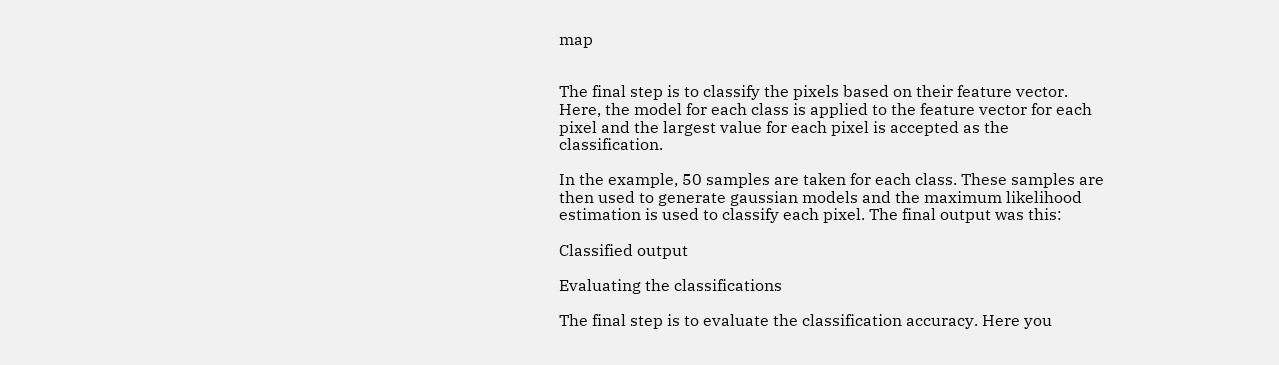map


The final step is to classify the pixels based on their feature vector. Here, the model for each class is applied to the feature vector for each pixel and the largest value for each pixel is accepted as the classification.

In the example, 50 samples are taken for each class. These samples are then used to generate gaussian models and the maximum likelihood estimation is used to classify each pixel. The final output was this:

Classified output

Evaluating the classifications

The final step is to evaluate the classification accuracy. Here you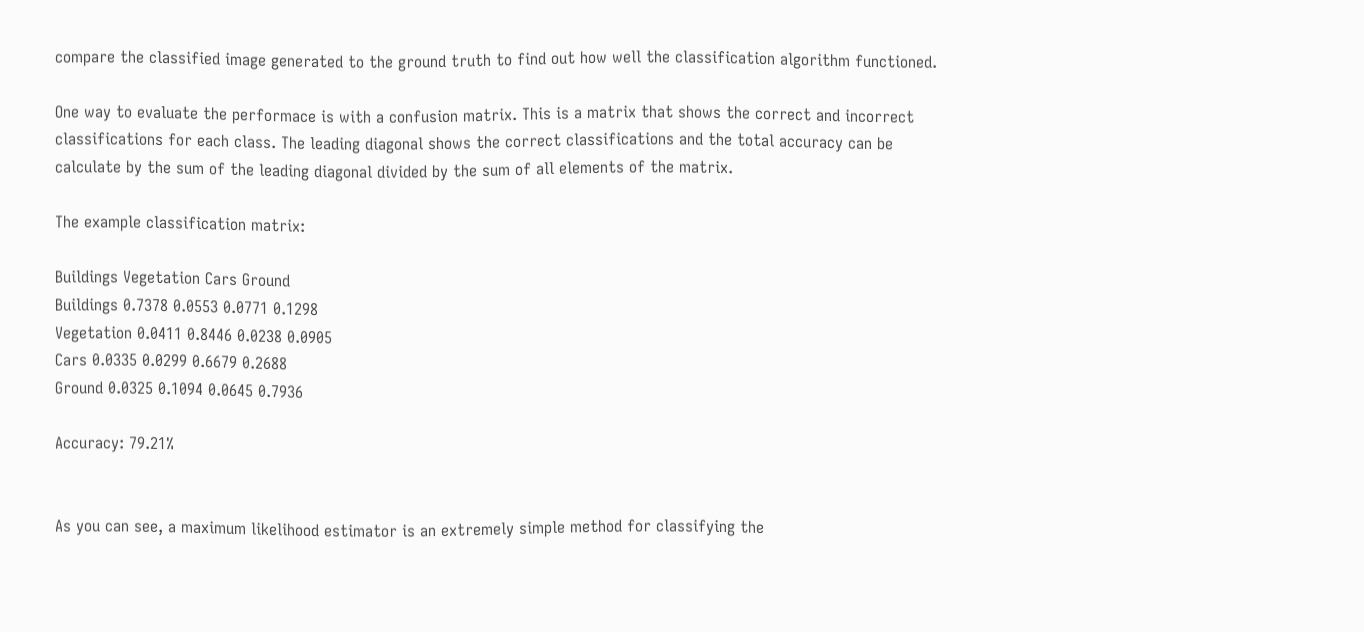compare the classified image generated to the ground truth to find out how well the classification algorithm functioned.

One way to evaluate the performace is with a confusion matrix. This is a matrix that shows the correct and incorrect classifications for each class. The leading diagonal shows the correct classifications and the total accuracy can be calculate by the sum of the leading diagonal divided by the sum of all elements of the matrix.

The example classification matrix:

Buildings Vegetation Cars Ground
Buildings 0.7378 0.0553 0.0771 0.1298
Vegetation 0.0411 0.8446 0.0238 0.0905
Cars 0.0335 0.0299 0.6679 0.2688
Ground 0.0325 0.1094 0.0645 0.7936

Accuracy: 79.21%


As you can see, a maximum likelihood estimator is an extremely simple method for classifying the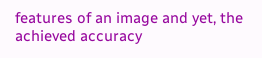features of an image and yet, the achieved accuracy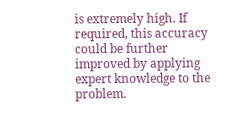is extremely high. If required, this accuracy could be further improved by applying expert knowledge to the problem.